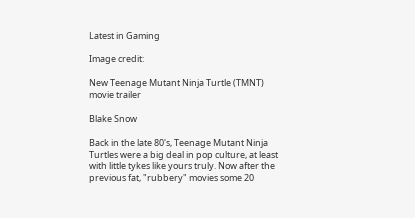Latest in Gaming

Image credit:

New Teenage Mutant Ninja Turtle (TMNT) movie trailer

Blake Snow

Back in the late 80's, Teenage Mutant Ninja Turtles were a big deal in pop culture, at least with little tykes like yours truly. Now after the previous fat, "rubbery" movies some 20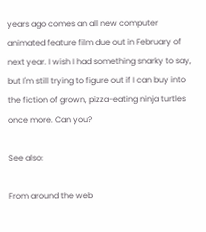years ago comes an all new computer animated feature film due out in February of next year. I wish I had something snarky to say, but I'm still trying to figure out if I can buy into the fiction of grown, pizza-eating ninja turtles once more. Can you?

See also:

From around the web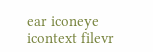ear iconeye icontext filevr